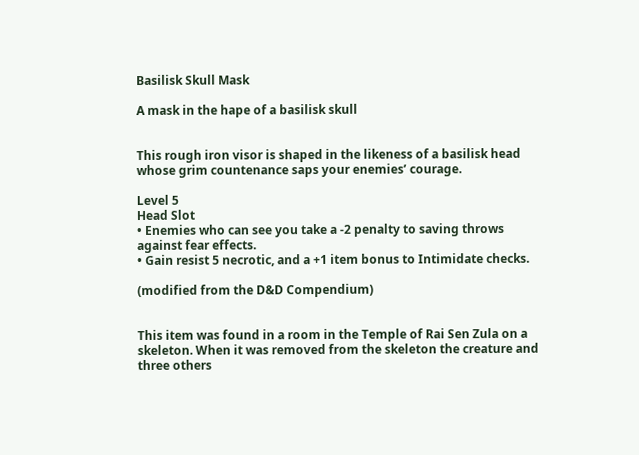Basilisk Skull Mask

A mask in the hape of a basilisk skull


This rough iron visor is shaped in the likeness of a basilisk head whose grim countenance saps your enemies’ courage.

Level 5
Head Slot
• Enemies who can see you take a -2 penalty to saving throws against fear effects.
• Gain resist 5 necrotic, and a +1 item bonus to Intimidate checks.

(modified from the D&D Compendium)


This item was found in a room in the Temple of Rai Sen Zula on a skeleton. When it was removed from the skeleton the creature and three others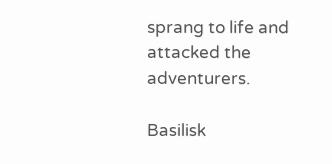sprang to life and attacked the adventurers.

Basilisk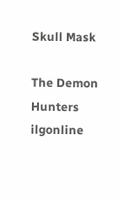Skull Mask

The Demon Hunters ilgonline